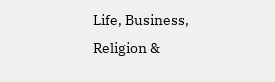Life, Business, Religion &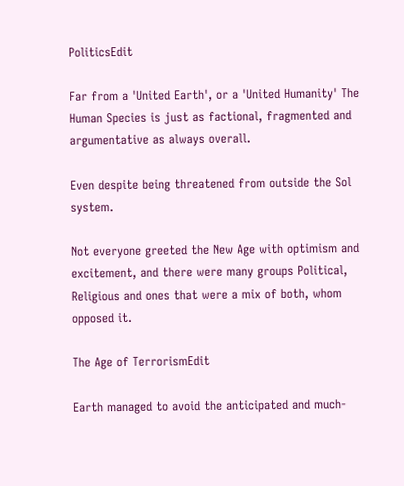PoliticsEdit

Far from a 'United Earth', or a 'United Humanity' The Human Species is just as factional, fragmented and argumentative as always overall.

Even despite being threatened from outside the Sol system.

Not everyone greeted the New Age with optimism and excitement, and there were many groups Political, Religious and ones that were a mix of both, whom opposed it.

The Age of TerrorismEdit

Earth managed to avoid the anticipated and much-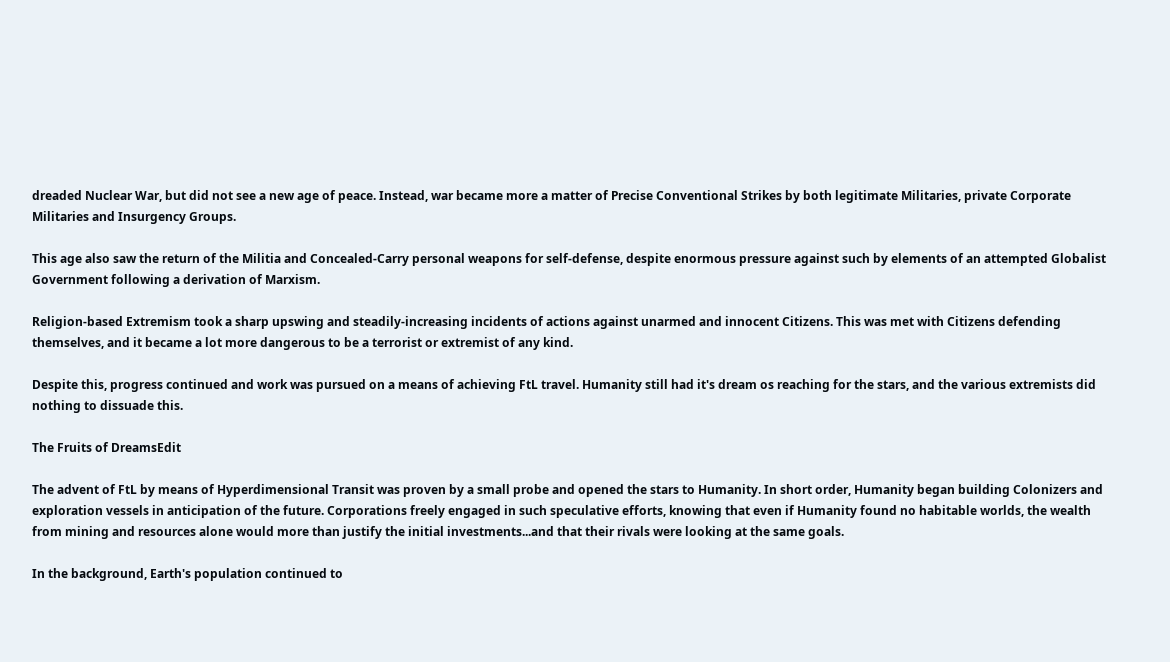dreaded Nuclear War, but did not see a new age of peace. Instead, war became more a matter of Precise Conventional Strikes by both legitimate Militaries, private Corporate Militaries and Insurgency Groups.

This age also saw the return of the Militia and Concealed-Carry personal weapons for self-defense, despite enormous pressure against such by elements of an attempted Globalist Government following a derivation of Marxism.

Religion-based Extremism took a sharp upswing and steadily-increasing incidents of actions against unarmed and innocent Citizens. This was met with Citizens defending themselves, and it became a lot more dangerous to be a terrorist or extremist of any kind.

Despite this, progress continued and work was pursued on a means of achieving FtL travel. Humanity still had it's dream os reaching for the stars, and the various extremists did nothing to dissuade this.

The Fruits of DreamsEdit

The advent of FtL by means of Hyperdimensional Transit was proven by a small probe and opened the stars to Humanity. In short order, Humanity began building Colonizers and exploration vessels in anticipation of the future. Corporations freely engaged in such speculative efforts, knowing that even if Humanity found no habitable worlds, the wealth from mining and resources alone would more than justify the initial investments...and that their rivals were looking at the same goals.

In the background, Earth's population continued to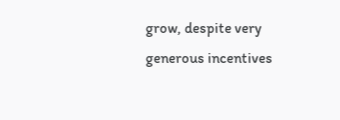grow, despite very generous incentives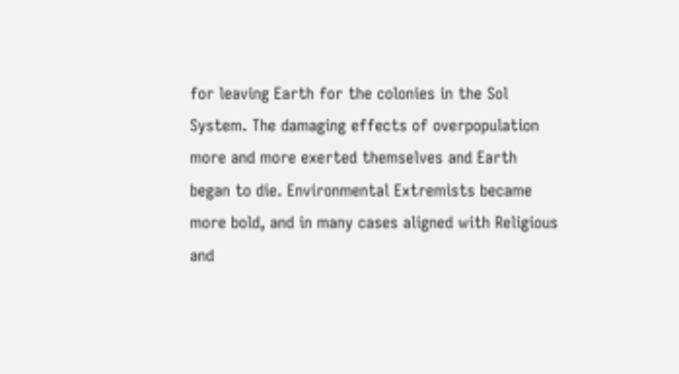for leaving Earth for the colonies in the Sol System. The damaging effects of overpopulation more and more exerted themselves and Earth began to die. Environmental Extremists became more bold, and in many cases aligned with Religious and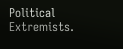Political Extremists.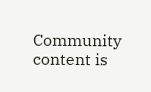Community content is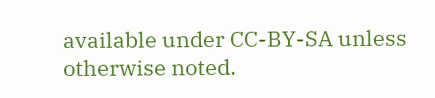available under CC-BY-SA unless otherwise noted.